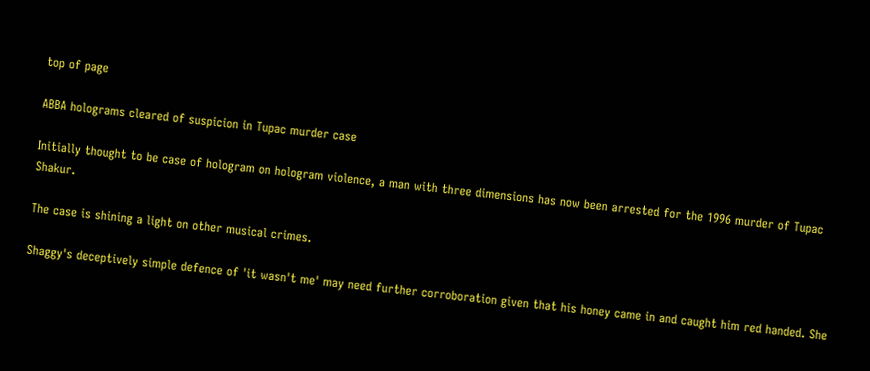top of page

ABBA holograms cleared of suspicion in Tupac murder case

Initially thought to be case of hologram on hologram violence, a man with three dimensions has now been arrested for the 1996 murder of Tupac Shakur.

The case is shining a light on other musical crimes.

Shaggy's deceptively simple defence of 'it wasn't me' may need further corroboration given that his honey came in and caught him red handed. She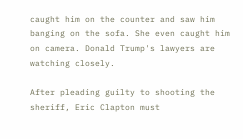caught him on the counter and saw him banging on the sofa. She even caught him on camera. Donald Trump's lawyers are watching closely.

After pleading guilty to shooting the sheriff, Eric Clapton must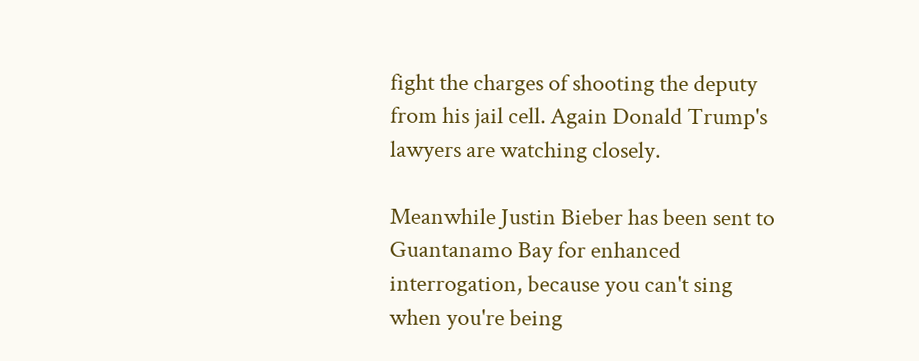fight the charges of shooting the deputy from his jail cell. Again Donald Trump's lawyers are watching closely.

Meanwhile Justin Bieber has been sent to Guantanamo Bay for enhanced interrogation, because you can't sing when you're being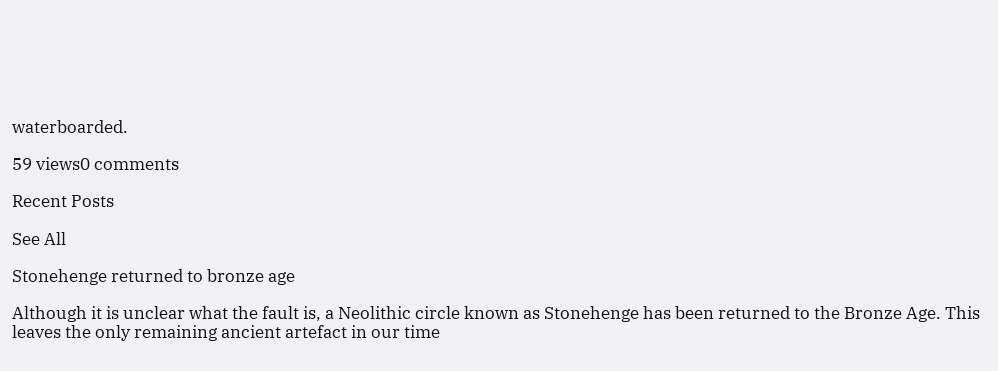waterboarded.

59 views0 comments

Recent Posts

See All

Stonehenge returned to bronze age

Although it is unclear what the fault is, a Neolithic circle known as Stonehenge has been returned to the Bronze Age. This leaves the only remaining ancient artefact in our time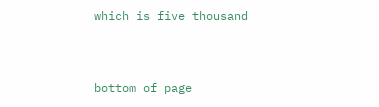which is five thousand


bottom of page